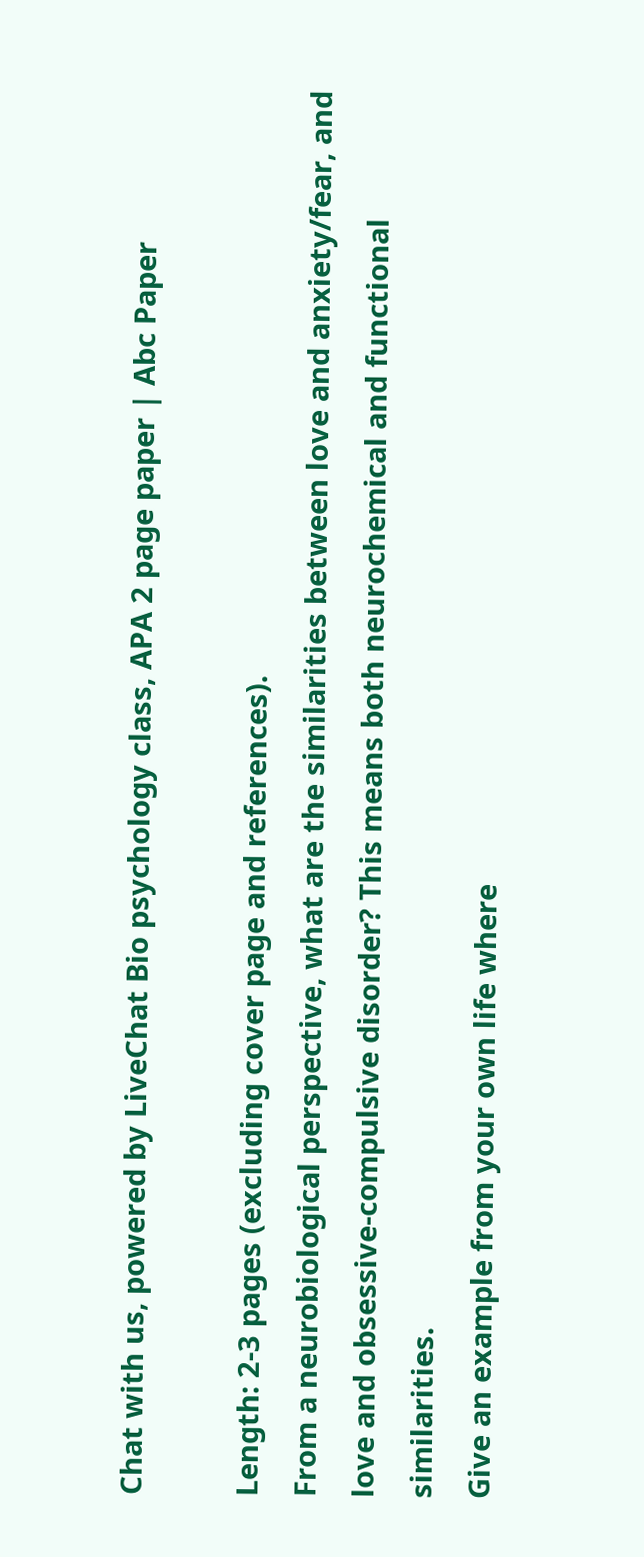Chat with us, powered by LiveChat Bio psychology class, APA 2 page paper | Abc Paper

Length: 2-3 pages (excluding cover page and references).
From a neurobiological perspective, what are the similarities between love and anxiety/fear, and love and obsessive-compulsive disorder? This means both neurochemical and functional similarities.
Give an example from your own life where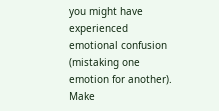you might have experienced emotional confusion (mistaking one emotion for another). Make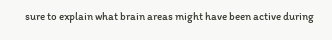sure to explain what brain areas might have been active during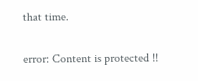that time.

error: Content is protected !!